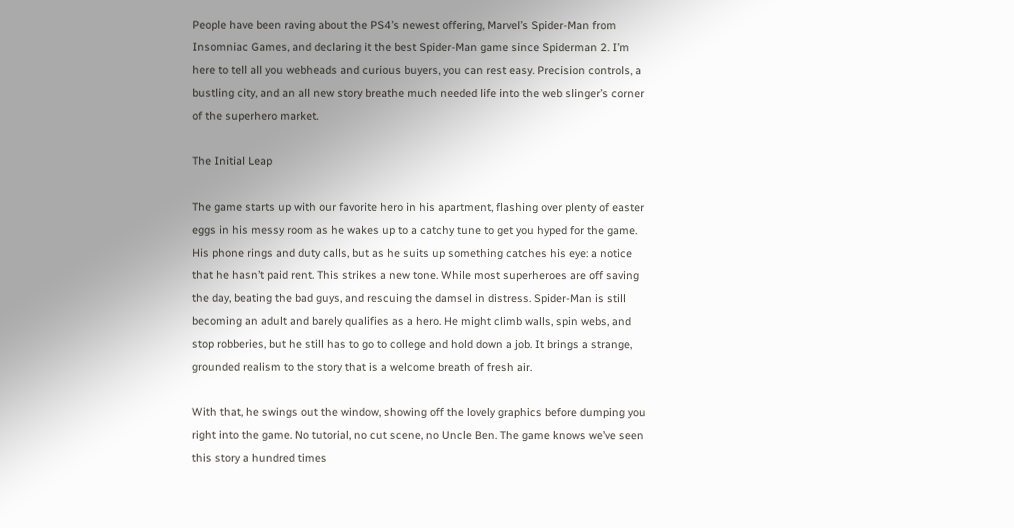People have been raving about the PS4’s newest offering, Marvel’s Spider-Man from Insomniac Games, and declaring it the best Spider-Man game since Spiderman 2. I’m here to tell all you webheads and curious buyers, you can rest easy. Precision controls, a bustling city, and an all new story breathe much needed life into the web slinger’s corner of the superhero market.

The Initial Leap

The game starts up with our favorite hero in his apartment, flashing over plenty of easter eggs in his messy room as he wakes up to a catchy tune to get you hyped for the game. His phone rings and duty calls, but as he suits up something catches his eye: a notice that he hasn’t paid rent. This strikes a new tone. While most superheroes are off saving the day, beating the bad guys, and rescuing the damsel in distress. Spider-Man is still becoming an adult and barely qualifies as a hero. He might climb walls, spin webs, and stop robberies, but he still has to go to college and hold down a job. It brings a strange, grounded realism to the story that is a welcome breath of fresh air.

With that, he swings out the window, showing off the lovely graphics before dumping you right into the game. No tutorial, no cut scene, no Uncle Ben. The game knows we’ve seen this story a hundred times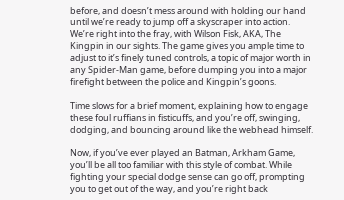before, and doesn’t mess around with holding our hand until we’re ready to jump off a skyscraper into action. We’re right into the fray, with Wilson Fisk, AKA, The Kingpin in our sights. The game gives you ample time to adjust to it’s finely tuned controls, a topic of major worth in any Spider-Man game, before dumping you into a major firefight between the police and Kingpin’s goons.

Time slows for a brief moment, explaining how to engage these foul ruffians in fisticuffs, and you’re off, swinging, dodging, and bouncing around like the webhead himself.

Now, if you’ve ever played an Batman, Arkham Game, you’ll be all too familiar with this style of combat. While fighting your special dodge sense can go off, prompting you to get out of the way, and you’re right back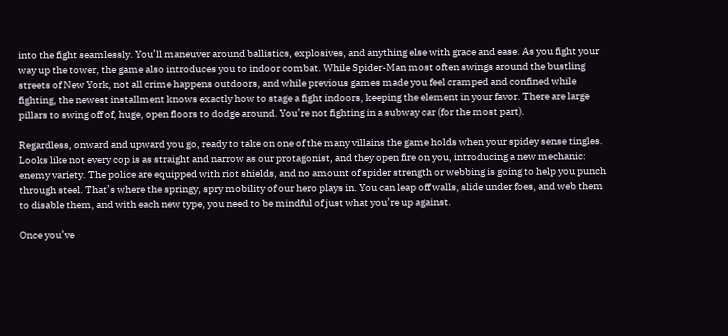into the fight seamlessly. You’ll maneuver around ballistics, explosives, and anything else with grace and ease. As you fight your way up the tower, the game also introduces you to indoor combat. While Spider-Man most often swings around the bustling streets of New York, not all crime happens outdoors, and while previous games made you feel cramped and confined while fighting, the newest installment knows exactly how to stage a fight indoors, keeping the element in your favor. There are large pillars to swing off of, huge, open floors to dodge around. You’re not fighting in a subway car (for the most part).

Regardless, onward and upward you go, ready to take on one of the many villains the game holds when your spidey sense tingles. Looks like not every cop is as straight and narrow as our protagonist, and they open fire on you, introducing a new mechanic: enemy variety. The police are equipped with riot shields, and no amount of spider strength or webbing is going to help you punch through steel. That’s where the springy, spry mobility of our hero plays in. You can leap off walls, slide under foes, and web them to disable them, and with each new type, you need to be mindful of just what you’re up against.

Once you’ve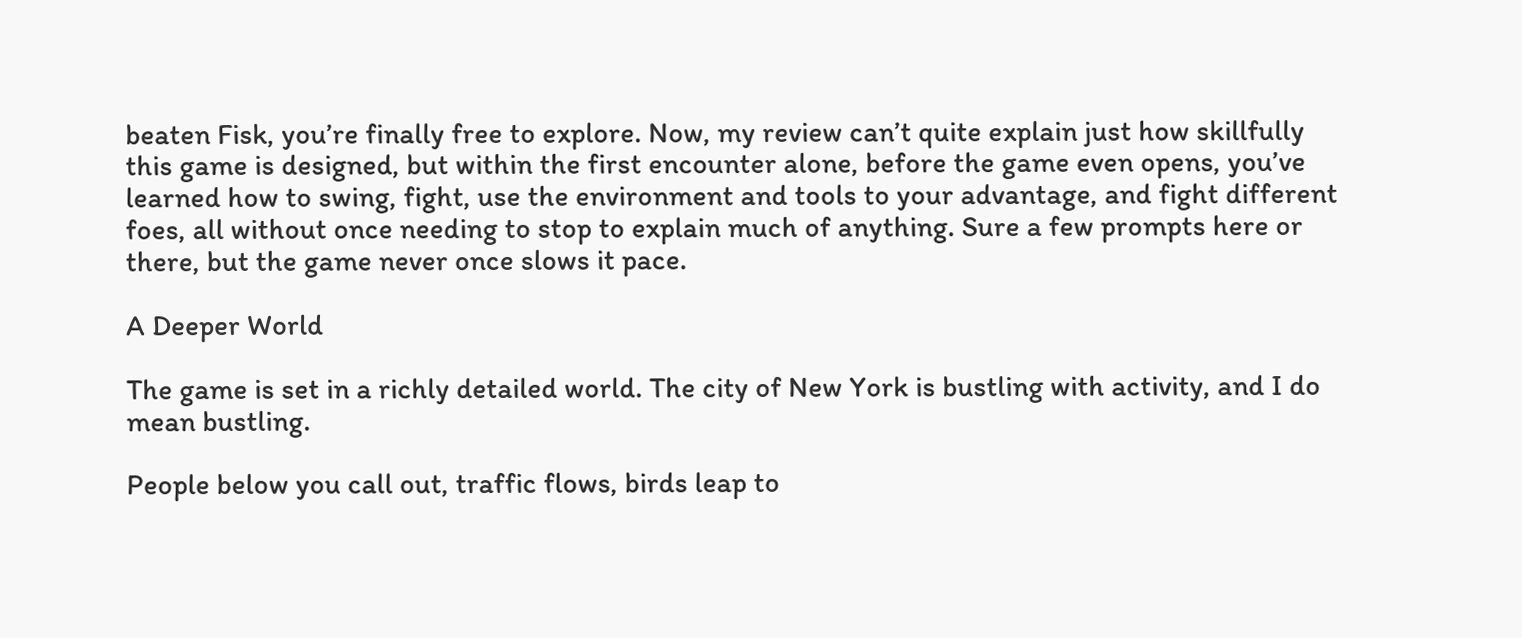beaten Fisk, you’re finally free to explore. Now, my review can’t quite explain just how skillfully this game is designed, but within the first encounter alone, before the game even opens, you’ve learned how to swing, fight, use the environment and tools to your advantage, and fight different foes, all without once needing to stop to explain much of anything. Sure a few prompts here or there, but the game never once slows it pace.

A Deeper World

The game is set in a richly detailed world. The city of New York is bustling with activity, and I do mean bustling.

People below you call out, traffic flows, birds leap to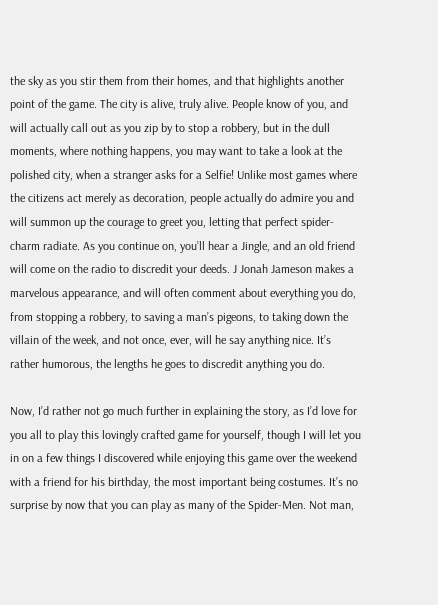the sky as you stir them from their homes, and that highlights another point of the game. The city is alive, truly alive. People know of you, and will actually call out as you zip by to stop a robbery, but in the dull moments, where nothing happens, you may want to take a look at the polished city, when a stranger asks for a Selfie! Unlike most games where the citizens act merely as decoration, people actually do admire you and will summon up the courage to greet you, letting that perfect spider-charm radiate. As you continue on, you’ll hear a Jingle, and an old friend will come on the radio to discredit your deeds. J Jonah Jameson makes a marvelous appearance, and will often comment about everything you do, from stopping a robbery, to saving a man’s pigeons, to taking down the villain of the week, and not once, ever, will he say anything nice. It’s rather humorous, the lengths he goes to discredit anything you do.

Now, I’d rather not go much further in explaining the story, as I’d love for you all to play this lovingly crafted game for yourself, though I will let you in on a few things I discovered while enjoying this game over the weekend with a friend for his birthday, the most important being costumes. It’s no surprise by now that you can play as many of the Spider-Men. Not man,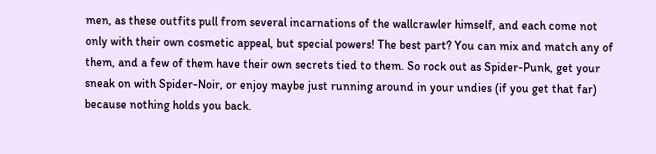men, as these outfits pull from several incarnations of the wallcrawler himself, and each come not only with their own cosmetic appeal, but special powers! The best part? You can mix and match any of them, and a few of them have their own secrets tied to them. So rock out as Spider-Punk, get your sneak on with Spider-Noir, or enjoy maybe just running around in your undies (if you get that far) because nothing holds you back.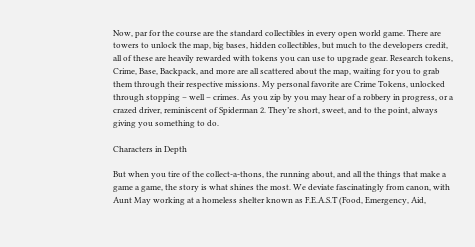Now, par for the course are the standard collectibles in every open world game. There are towers to unlock the map, big bases, hidden collectibles, but much to the developers credit, all of these are heavily rewarded with tokens you can use to upgrade gear. Research tokens, Crime, Base, Backpack, and more are all scattered about the map, waiting for you to grab them through their respective missions. My personal favorite are Crime Tokens, unlocked through stopping – well – crimes. As you zip by you may hear of a robbery in progress, or a crazed driver, reminiscent of Spiderman 2. They’re short, sweet, and to the point, always giving you something to do.

Characters in Depth

But when you tire of the collect-a-thons, the running about, and all the things that make a game a game, the story is what shines the most. We deviate fascinatingly from canon, with Aunt May working at a homeless shelter known as F.E.A.S.T (Food, Emergency, Aid,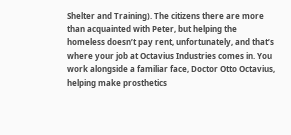Shelter and Training). The citizens there are more than acquainted with Peter, but helping the homeless doesn’t pay rent, unfortunately, and that’s where your job at Octavius Industries comes in. You work alongside a familiar face, Doctor Otto Octavius, helping make prosthetics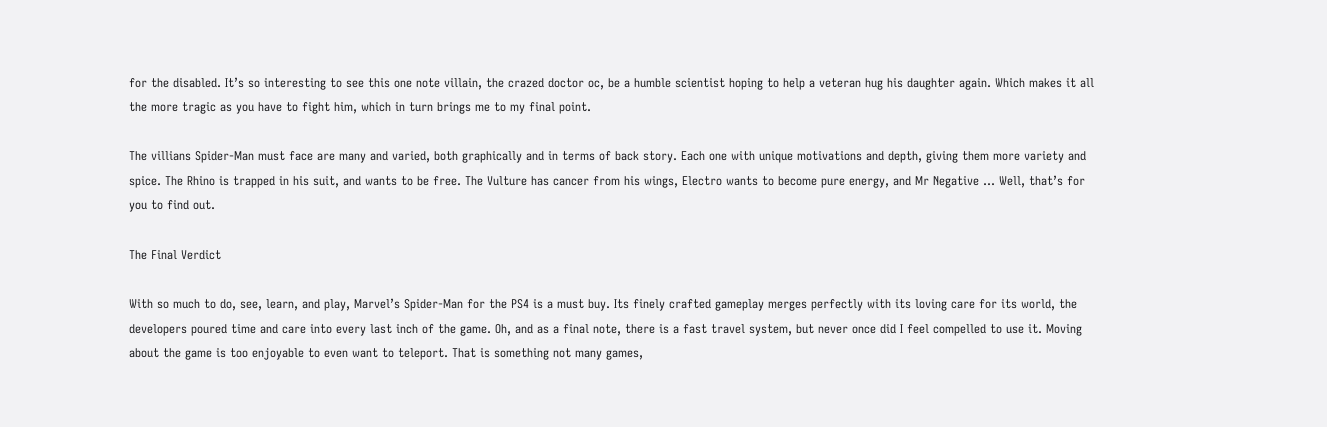for the disabled. It’s so interesting to see this one note villain, the crazed doctor oc, be a humble scientist hoping to help a veteran hug his daughter again. Which makes it all the more tragic as you have to fight him, which in turn brings me to my final point.

The villians Spider-Man must face are many and varied, both graphically and in terms of back story. Each one with unique motivations and depth, giving them more variety and spice. The Rhino is trapped in his suit, and wants to be free. The Vulture has cancer from his wings, Electro wants to become pure energy, and Mr Negative … Well, that’s for you to find out.

The Final Verdict

With so much to do, see, learn, and play, Marvel’s Spider-Man for the PS4 is a must buy. Its finely crafted gameplay merges perfectly with its loving care for its world, the developers poured time and care into every last inch of the game. Oh, and as a final note, there is a fast travel system, but never once did I feel compelled to use it. Moving about the game is too enjoyable to even want to teleport. That is something not many games,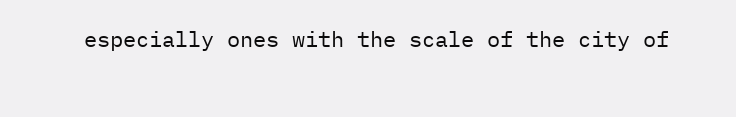especially ones with the scale of the city of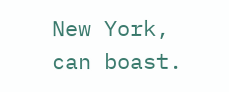New York, can boast.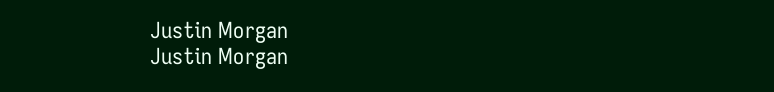Justin Morgan
Justin Morgan